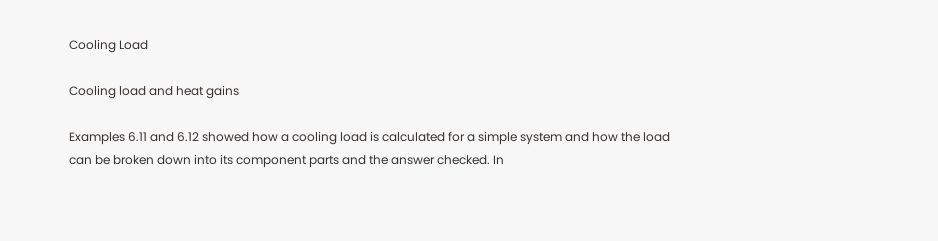Cooling Load

Cooling load and heat gains

Examples 6.11 and 6.12 showed how a cooling load is calculated for a simple system and how the load can be broken down into its component parts and the answer checked. In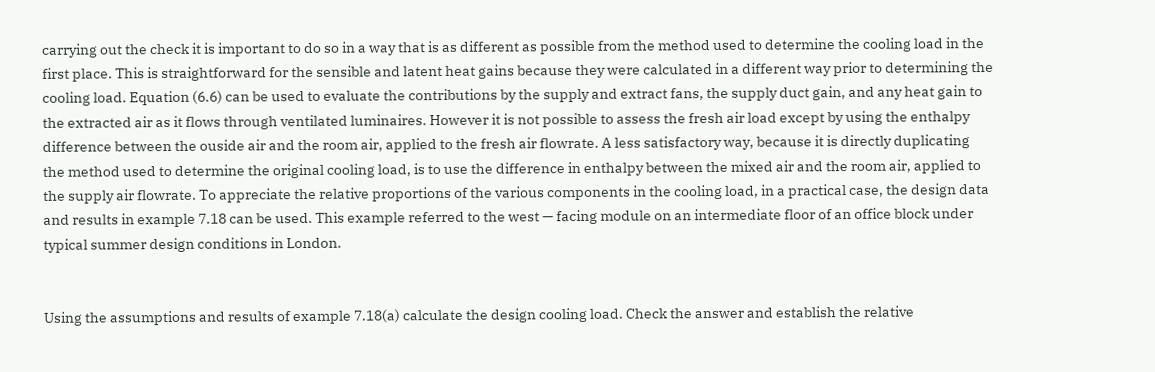carrying out the check it is important to do so in a way that is as different as possible from the method used to determine the cooling load in the first place. This is straightforward for the sensible and latent heat gains because they were calculated in a different way prior to determining the cooling load. Equation (6.6) can be used to evaluate the contributions by the supply and extract fans, the supply duct gain, and any heat gain to the extracted air as it flows through ventilated luminaires. However it is not possible to assess the fresh air load except by using the enthalpy difference between the ouside air and the room air, applied to the fresh air flowrate. A less satisfactory way, because it is directly duplicating the method used to determine the original cooling load, is to use the difference in enthalpy between the mixed air and the room air, applied to the supply air flowrate. To appreciate the relative proportions of the various components in the cooling load, in a practical case, the design data and results in example 7.18 can be used. This example referred to the west — facing module on an intermediate floor of an office block under typical summer design conditions in London.


Using the assumptions and results of example 7.18(a) calculate the design cooling load. Check the answer and establish the relative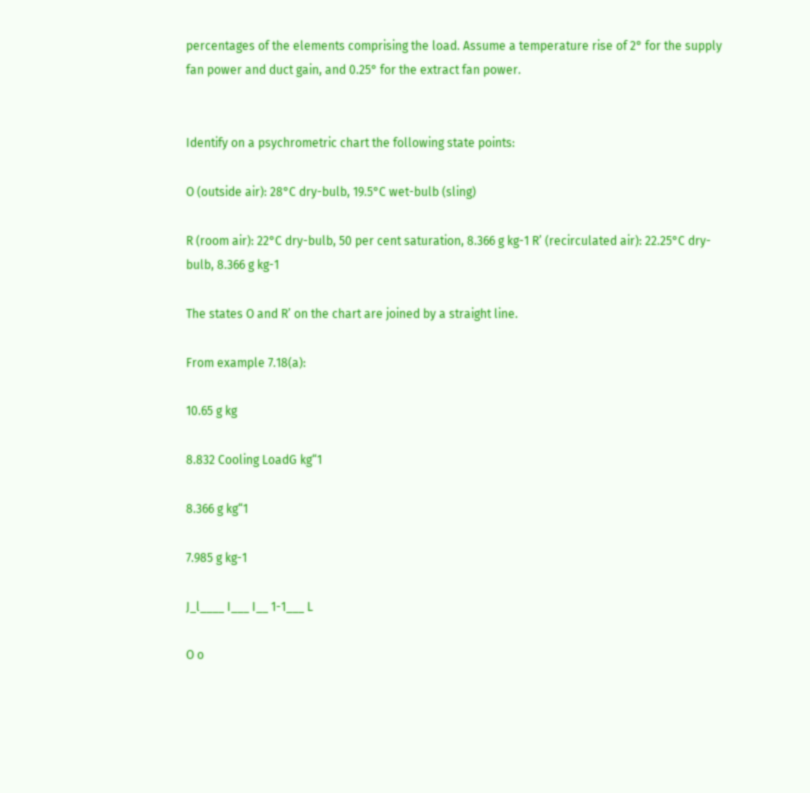percentages of the elements comprising the load. Assume a temperature rise of 2° for the supply fan power and duct gain, and 0.25° for the extract fan power.


Identify on a psychrometric chart the following state points:

O (outside air): 28°C dry-bulb, 19.5°C wet-bulb (sling)

R (room air): 22°C dry-bulb, 50 per cent saturation, 8.366 g kg-1 R’ (recirculated air): 22.25°C dry-bulb, 8.366 g kg-1

The states O and R’ on the chart are joined by a straight line.

From example 7.18(a):

10.65 g kg

8.832 Cooling LoadG kg“1

8.366 g kg“1

7.985 g kg-1

J_l____ I___ I__ 1-1___ L

O o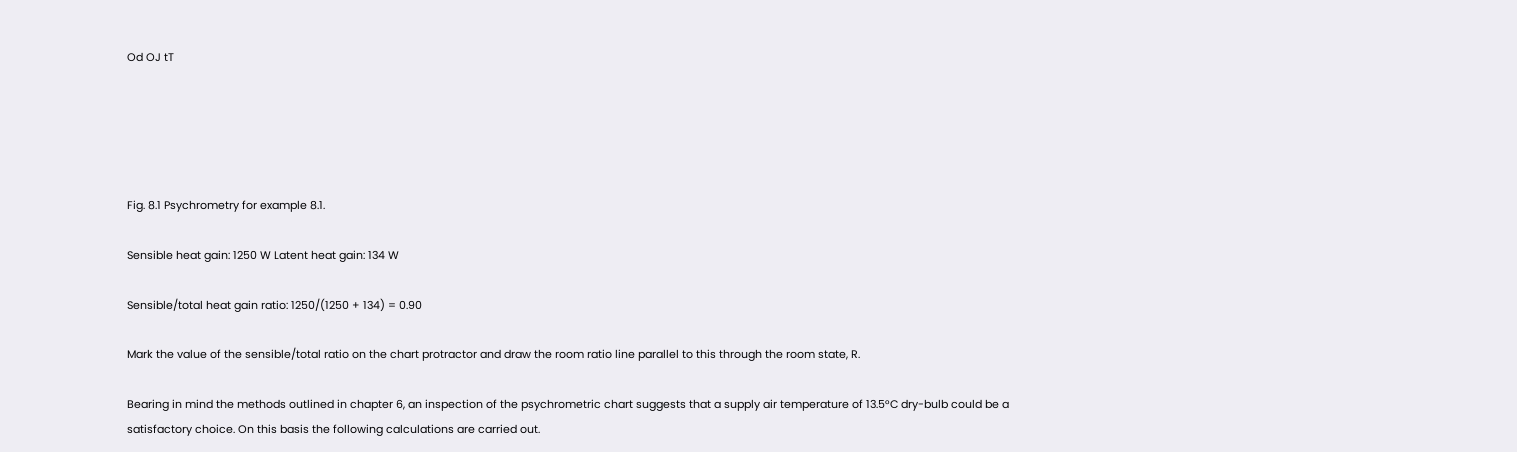Od OJ tT





Fig. 8.1 Psychrometry for example 8.1.

Sensible heat gain: 1250 W Latent heat gain: 134 W

Sensible/total heat gain ratio: 1250/(1250 + 134) = 0.90

Mark the value of the sensible/total ratio on the chart protractor and draw the room ratio line parallel to this through the room state, R.

Bearing in mind the methods outlined in chapter 6, an inspection of the psychrometric chart suggests that a supply air temperature of 13.5°C dry-bulb could be a satisfactory choice. On this basis the following calculations are carried out.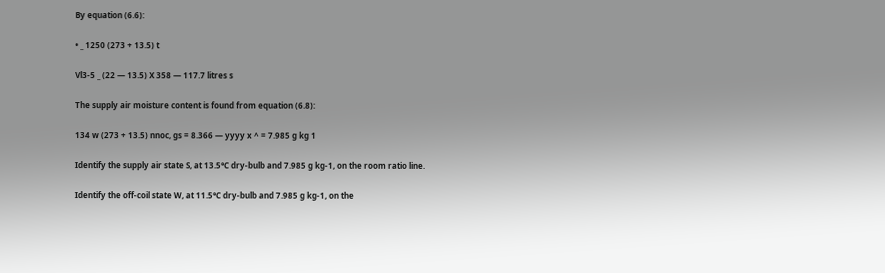By equation (6.6):

• _ 1250 (273 + 13.5) t

Vl3-5 _ (22 — 13.5) X 358 — 117.7 litres s

The supply air moisture content is found from equation (6.8):

134 w (273 + 13.5) nnoc, gs = 8.366 — yyyy x ^ = 7.985 g kg 1

Identify the supply air state S, at 13.5°C dry-bulb and 7.985 g kg-1, on the room ratio line.

Identify the off-coil state W, at 11.5°C dry-bulb and 7.985 g kg-1, on the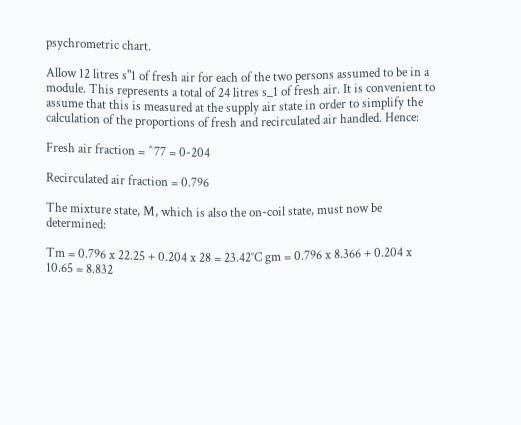psychrometric chart.

Allow 12 litres s"1 of fresh air for each of the two persons assumed to be in a module. This represents a total of 24 litres s_1 of fresh air. It is convenient to assume that this is measured at the supply air state in order to simplify the calculation of the proportions of fresh and recirculated air handled. Hence:

Fresh air fraction = ^77 = 0-204

Recirculated air fraction = 0.796

The mixture state, M, which is also the on-coil state, must now be determined:

Tm = 0.796 x 22.25 + 0.204 x 28 = 23.42°C gm = 0.796 x 8.366 + 0.204 x 10.65 = 8.832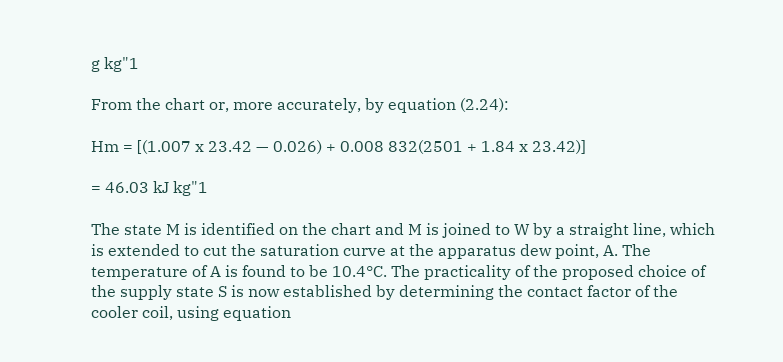g kg"1

From the chart or, more accurately, by equation (2.24):

Hm = [(1.007 x 23.42 — 0.026) + 0.008 832(2501 + 1.84 x 23.42)]

= 46.03 kJ kg"1

The state M is identified on the chart and M is joined to W by a straight line, which is extended to cut the saturation curve at the apparatus dew point, A. The temperature of A is found to be 10.4°C. The practicality of the proposed choice of the supply state S is now established by determining the contact factor of the cooler coil, using equation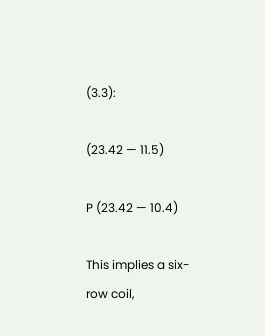(3.3):

(23.42 — 11.5)

P (23.42 — 10.4)

This implies a six-row coil,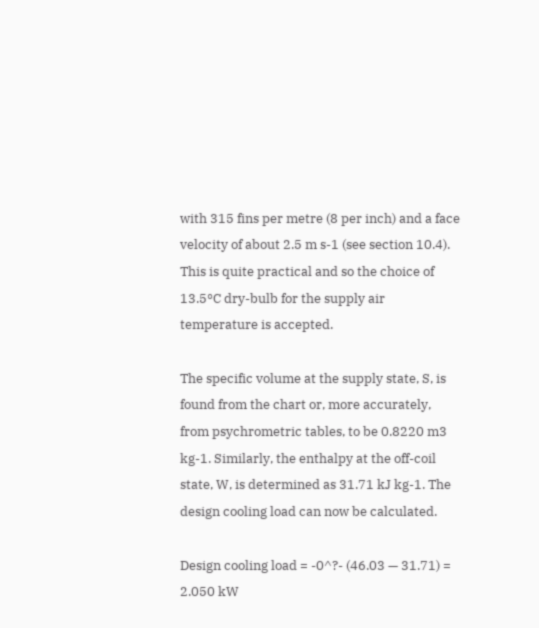with 315 fins per metre (8 per inch) and a face velocity of about 2.5 m s-1 (see section 10.4). This is quite practical and so the choice of 13.5°C dry-bulb for the supply air temperature is accepted.

The specific volume at the supply state, S, is found from the chart or, more accurately, from psychrometric tables, to be 0.8220 m3 kg-1. Similarly, the enthalpy at the off-coil state, W, is determined as 31.71 kJ kg-1. The design cooling load can now be calculated.

Design cooling load = -0^?- (46.03 — 31.71) = 2.050 kW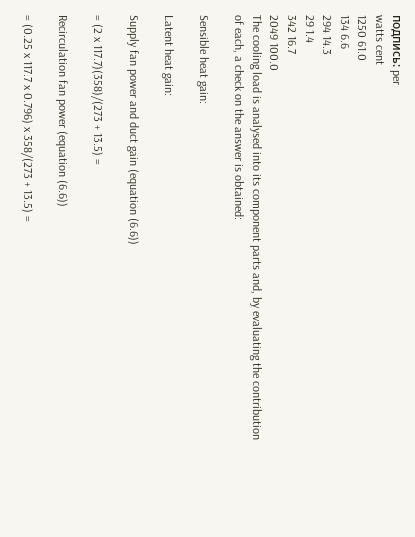подпись: per
watts cent
1250 61.0
134 6.6
294 14.3
29 1.4
342 16.7
2049 100.0
The cooling load is analysed into its component parts and, by evaluating the contribution of each, a check on the answer is obtained:

Sensible heat gain:

Latent heat gain:

Supply fan power and duct gain (equation (6.6))

= (2 x 117.7)(358)/(273 + 13.5) =

Recirculation fan power (equation (6.6))

= (0.25 x 117.7 x 0.796) x 358/(273 + 13.5) =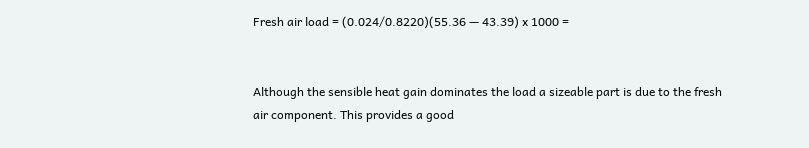Fresh air load = (0.024/0.8220)(55.36 — 43.39) x 1000 =


Although the sensible heat gain dominates the load a sizeable part is due to the fresh air component. This provides a good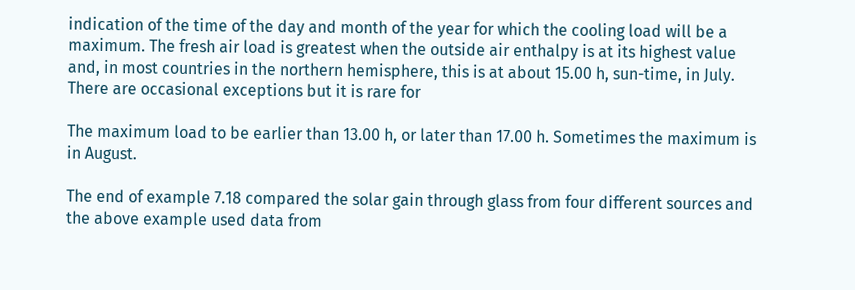indication of the time of the day and month of the year for which the cooling load will be a maximum. The fresh air load is greatest when the outside air enthalpy is at its highest value and, in most countries in the northern hemisphere, this is at about 15.00 h, sun-time, in July. There are occasional exceptions but it is rare for

The maximum load to be earlier than 13.00 h, or later than 17.00 h. Sometimes the maximum is in August.

The end of example 7.18 compared the solar gain through glass from four different sources and the above example used data from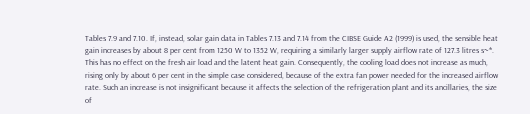Tables 7.9 and 7.10. If, instead, solar gain data in Tables 7.13 and 7.14 from the CIBSE Guide A2 (1999) is used, the sensible heat gain increases by about 8 per cent from 1250 W to 1352 W, requiring a similarly larger supply airflow rate of 127.3 litres s~*. This has no effect on the fresh air load and the latent heat gain. Consequently, the cooling load does not increase as much, rising only by about 6 per cent in the simple case considered, because of the extra fan power needed for the increased airflow rate. Such an increase is not insignificant because it affects the selection of the refrigeration plant and its ancillaries, the size of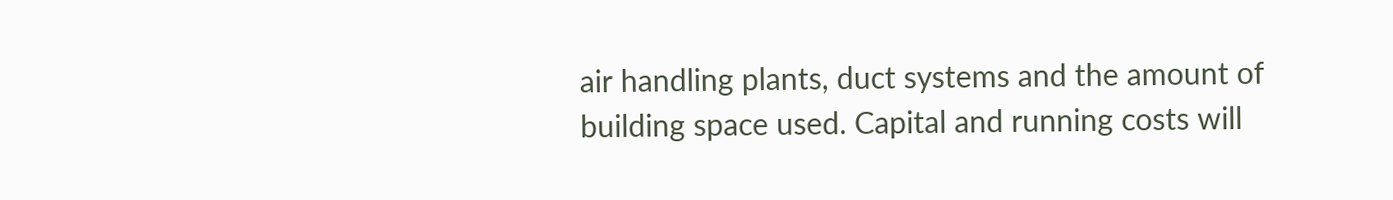air handling plants, duct systems and the amount of building space used. Capital and running costs will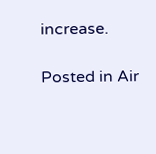increase.

Posted in Air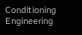Conditioning Engineering